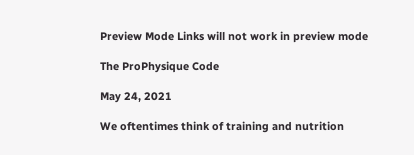Preview Mode Links will not work in preview mode

The ProPhysique Code

May 24, 2021

We oftentimes think of training and nutrition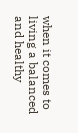when it comes to living a balanced and healthy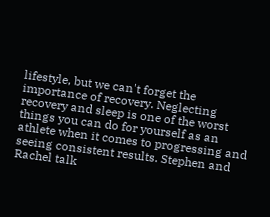lifestyle, but we can't forget the importance of recovery. Neglecting recovery and sleep is one of the worst things you can do for yourself as an athlete when it comes to progressing and seeing consistent results. Stephen and Rachel talk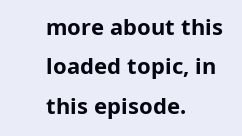more about this loaded topic, in this episode.